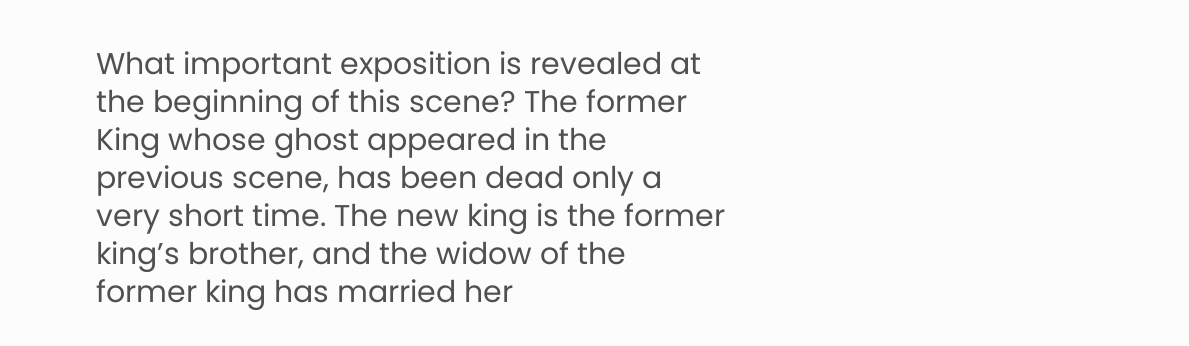What important exposition is revealed at the beginning of this scene? The former King whose ghost appeared in the previous scene, has been dead only a very short time. The new king is the former king’s brother, and the widow of the former king has married her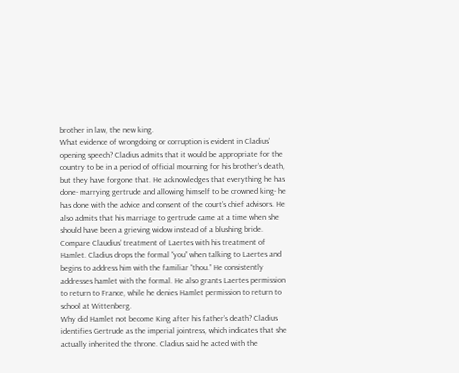brother in law, the new king.
What evidence of wrongdoing or corruption is evident in Cladius’ opening speech? Cladius admits that it would be appropriate for the country to be in a period of official mourning for his brother’s death, but they have forgone that. He acknowledges that everything he has done- marrying gertrude and allowing himself to be crowned king- he has done with the advice and consent of the court’s chief advisors. He also admits that his marriage to gertrude came at a time when she should have been a grieving widow instead of a blushing bride.
Compare Claudius’ treatment of Laertes with his treatment of Hamlet. Cladius drops the formal “you” when talking to Laertes and begins to address him with the familiar “thou.” He consistently addresses hamlet with the formal. He also grants Laertes permission to return to France, while he denies Hamlet permission to return to school at Wittenberg.
Why did Hamlet not become King after his father’s death? Cladius identifies Gertrude as the imperial jointress, which indicates that she actually inherited the throne. Cladius said he acted with the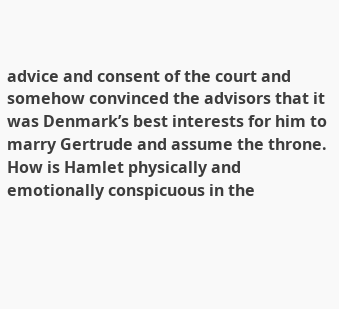advice and consent of the court and somehow convinced the advisors that it was Denmark’s best interests for him to marry Gertrude and assume the throne.
How is Hamlet physically and emotionally conspicuous in the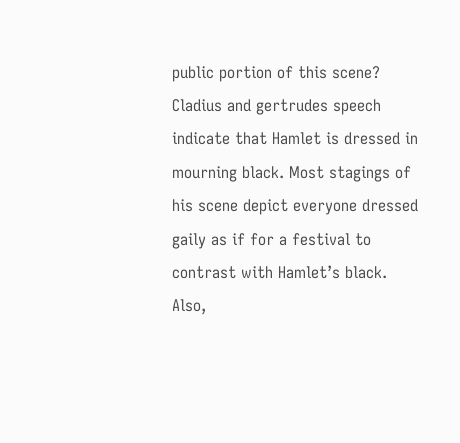public portion of this scene? Cladius and gertrudes speech indicate that Hamlet is dressed in mourning black. Most stagings of his scene depict everyone dressed gaily as if for a festival to contrast with Hamlet’s black. Also,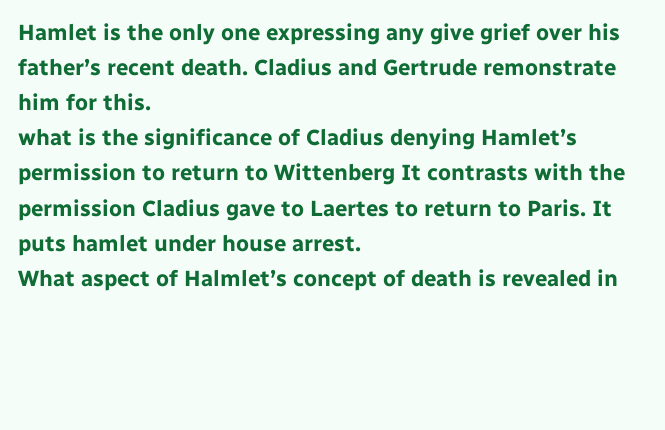Hamlet is the only one expressing any give grief over his father’s recent death. Cladius and Gertrude remonstrate him for this.
what is the significance of Cladius denying Hamlet’s permission to return to Wittenberg It contrasts with the permission Cladius gave to Laertes to return to Paris. It puts hamlet under house arrest.
What aspect of Halmlet’s concept of death is revealed in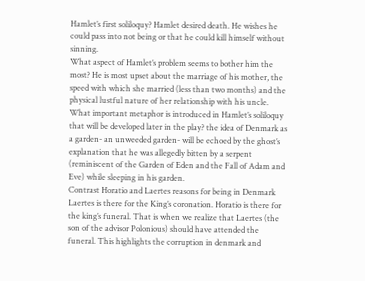Hamlet’s first soliloquy? Hamlet desired death. He wishes he could pass into not being or that he could kill himself without sinning.
What aspect of Hamlet’s problem seems to bother him the most? He is most upset about the marriage of his mother, the speed with which she married (less than two months) and the physical lustful nature of her relationship with his uncle.
What important metaphor is introduced in Hamlet’s soliloquy that will be developed later in the play? the idea of Denmark as a garden- an unweeded garden- will be echoed by the ghost’s explanation that he was allegedly bitten by a serpent (reminiscent of the Garden of Eden and the Fall of Adam and Eve) while sleeping in his garden.
Contrast Horatio and Laertes reasons for being in Denmark Laertes is there for the King’s coronation. Horatio is there for the king’s funeral. That is when we realize that Laertes (the son of the advisor Polonious) should have attended the funeral. This highlights the corruption in denmark and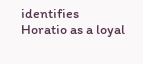identifies Horatio as a loyal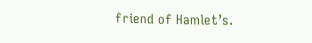friend of Hamlet’s.